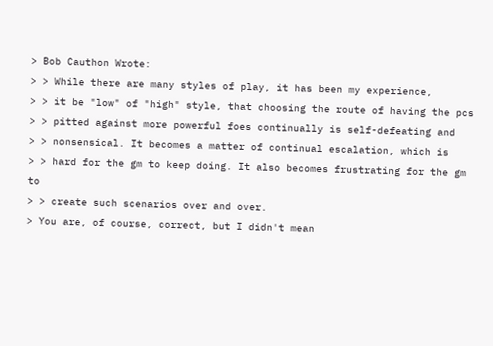> Bob Cauthon Wrote:
> > While there are many styles of play, it has been my experience,
> > it be "low" of "high" style, that choosing the route of having the pcs
> > pitted against more powerful foes continually is self-defeating and
> > nonsensical. It becomes a matter of continual escalation, which is
> > hard for the gm to keep doing. It also becomes frustrating for the gm to
> > create such scenarios over and over.
> You are, of course, correct, but I didn't mean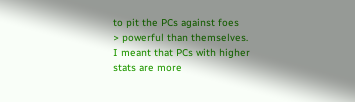to pit the PCs against foes
> powerful than themselves. I meant that PCs with higher stats are more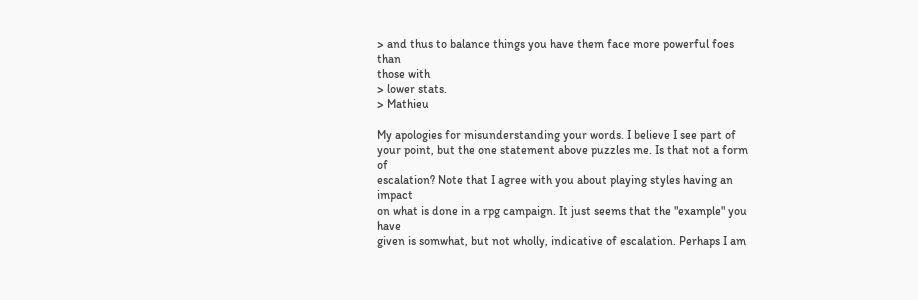> and thus to balance things you have them face more powerful foes than
those with
> lower stats.
> Mathieu

My apologies for misunderstanding your words. I believe I see part of
your point, but the one statement above puzzles me. Is that not a form of
escalation? Note that I agree with you about playing styles having an impact
on what is done in a rpg campaign. It just seems that the "example" you have
given is somwhat, but not wholly, indicative of escalation. Perhaps I am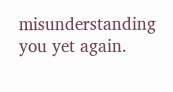misunderstanding you yet again.